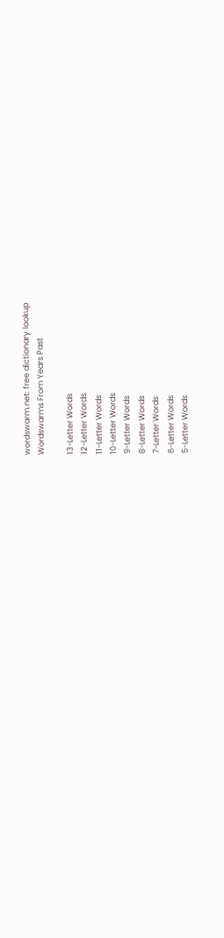wordswarm.net: free dictionary lookup
Wordswarms From Years Past

13-Letter Words
12-Letter Words
11-Letter Words
10-Letter Words
9-Letter Words
8-Letter Words
7-Letter Words
6-Letter Words
5-Letter Words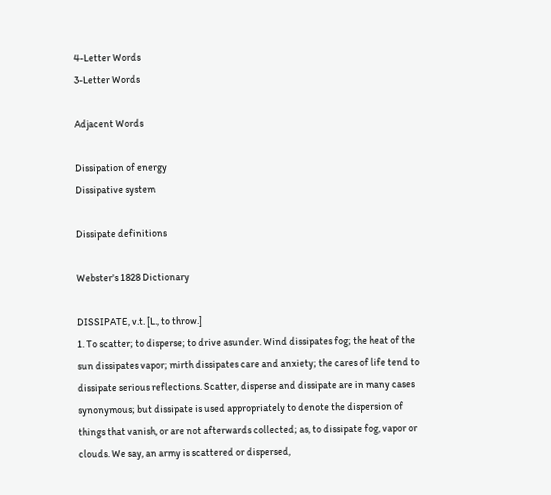4-Letter Words
3-Letter Words

Adjacent Words

Dissipation of energy
Dissipative system

Dissipate definitions

Webster's 1828 Dictionary

DISSIPATE, v.t. [L., to throw.]
1. To scatter; to disperse; to drive asunder. Wind dissipates fog; the heat of the sun dissipates vapor; mirth dissipates care and anxiety; the cares of life tend to dissipate serious reflections. Scatter, disperse and dissipate are in many cases synonymous; but dissipate is used appropriately to denote the dispersion of things that vanish, or are not afterwards collected; as, to dissipate fog, vapor or clouds. We say, an army is scattered or dispersed,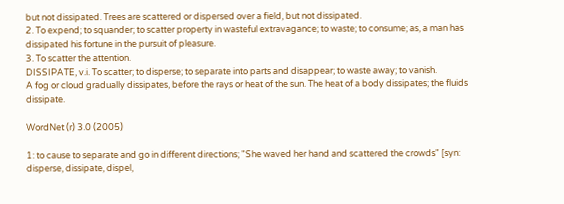but not dissipated. Trees are scattered or dispersed over a field, but not dissipated.
2. To expend; to squander; to scatter property in wasteful extravagance; to waste; to consume; as, a man has dissipated his fortune in the pursuit of pleasure.
3. To scatter the attention.
DISSIPATE, v.i. To scatter; to disperse; to separate into parts and disappear; to waste away; to vanish.
A fog or cloud gradually dissipates, before the rays or heat of the sun. The heat of a body dissipates; the fluids dissipate.

WordNet (r) 3.0 (2005)

1: to cause to separate and go in different directions; "She waved her hand and scattered the crowds" [syn: disperse, dissipate, dispel,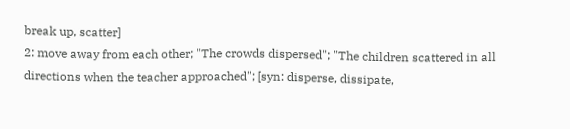break up, scatter]
2: move away from each other; "The crowds dispersed"; "The children scattered in all directions when the teacher approached"; [syn: disperse, dissipate,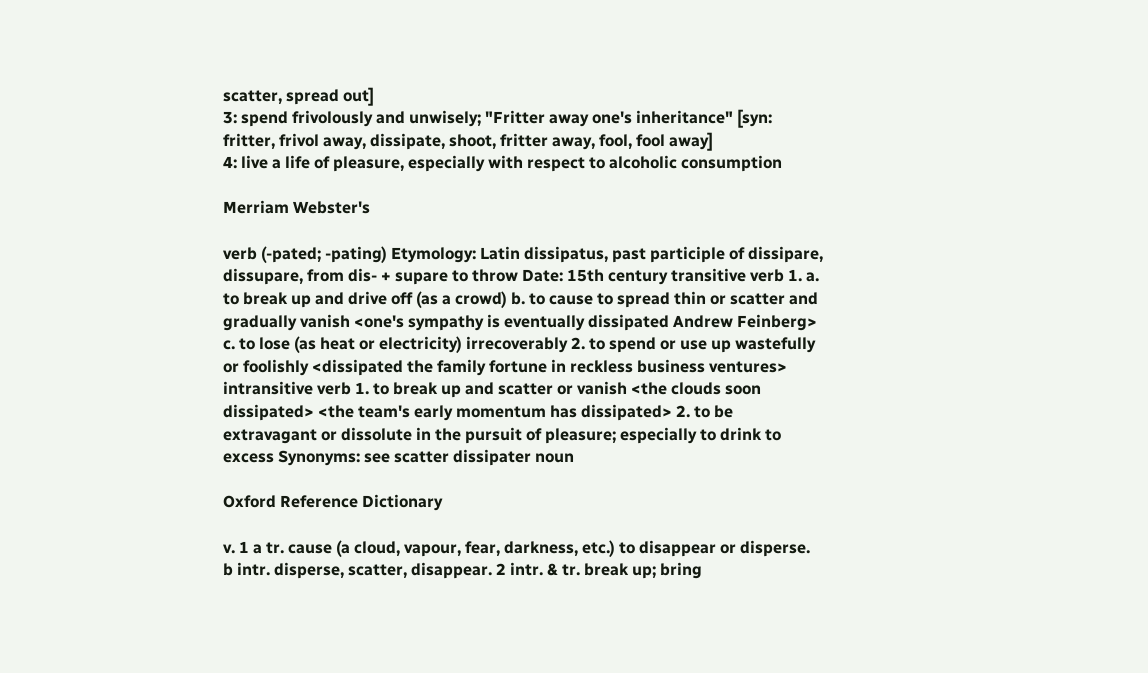scatter, spread out]
3: spend frivolously and unwisely; "Fritter away one's inheritance" [syn: fritter, frivol away, dissipate, shoot, fritter away, fool, fool away]
4: live a life of pleasure, especially with respect to alcoholic consumption

Merriam Webster's

verb (-pated; -pating) Etymology: Latin dissipatus, past participle of dissipare, dissupare, from dis- + supare to throw Date: 15th century transitive verb 1. a. to break up and drive off (as a crowd) b. to cause to spread thin or scatter and gradually vanish <one's sympathy is eventually dissipated Andrew Feinberg> c. to lose (as heat or electricity) irrecoverably 2. to spend or use up wastefully or foolishly <dissipated the family fortune in reckless business ventures> intransitive verb 1. to break up and scatter or vanish <the clouds soon dissipated> <the team's early momentum has dissipated> 2. to be extravagant or dissolute in the pursuit of pleasure; especially to drink to excess Synonyms: see scatter dissipater noun

Oxford Reference Dictionary

v. 1 a tr. cause (a cloud, vapour, fear, darkness, etc.) to disappear or disperse. b intr. disperse, scatter, disappear. 2 intr. & tr. break up; bring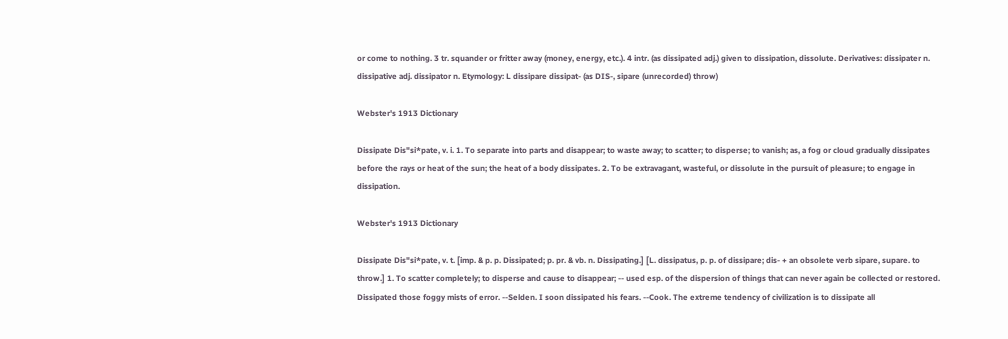or come to nothing. 3 tr. squander or fritter away (money, energy, etc.). 4 intr. (as dissipated adj.) given to dissipation, dissolute. Derivatives: dissipater n. dissipative adj. dissipator n. Etymology: L dissipare dissipat- (as DIS-, sipare (unrecorded) throw)

Webster's 1913 Dictionary

Dissipate Dis"si*pate, v. i. 1. To separate into parts and disappear; to waste away; to scatter; to disperse; to vanish; as, a fog or cloud gradually dissipates before the rays or heat of the sun; the heat of a body dissipates. 2. To be extravagant, wasteful, or dissolute in the pursuit of pleasure; to engage in dissipation.

Webster's 1913 Dictionary

Dissipate Dis"si*pate, v. t. [imp. & p. p. Dissipated; p. pr. & vb. n. Dissipating.] [L. dissipatus, p. p. of dissipare; dis- + an obsolete verb sipare, supare. to throw.] 1. To scatter completely; to disperse and cause to disappear; -- used esp. of the dispersion of things that can never again be collected or restored. Dissipated those foggy mists of error. --Selden. I soon dissipated his fears. --Cook. The extreme tendency of civilization is to dissipate all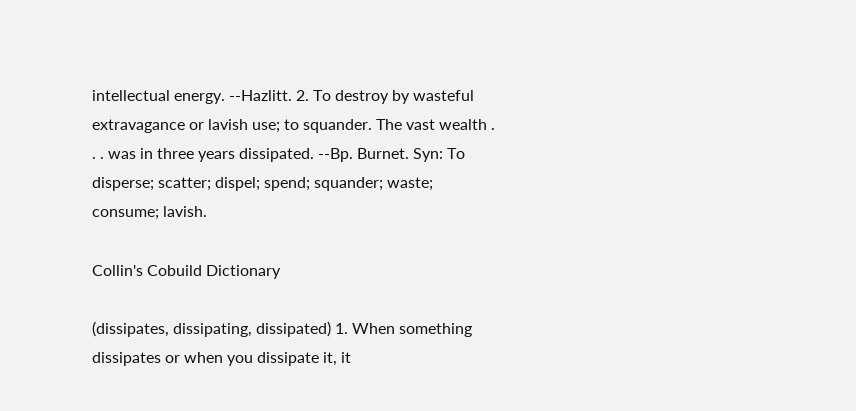intellectual energy. --Hazlitt. 2. To destroy by wasteful extravagance or lavish use; to squander. The vast wealth . . . was in three years dissipated. --Bp. Burnet. Syn: To disperse; scatter; dispel; spend; squander; waste; consume; lavish.

Collin's Cobuild Dictionary

(dissipates, dissipating, dissipated) 1. When something dissipates or when you dissipate it, it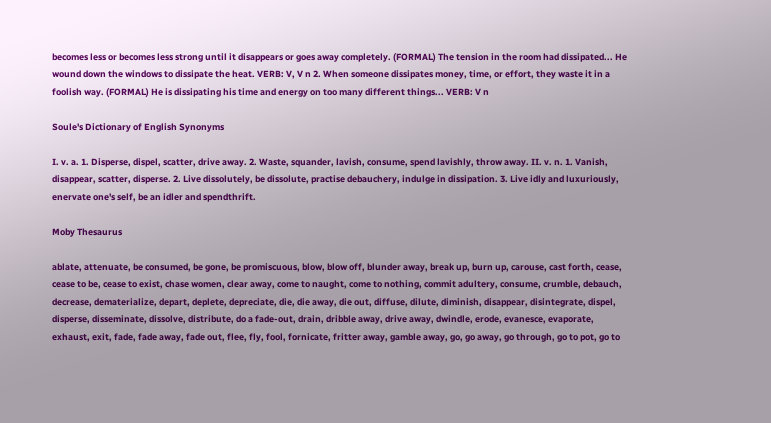becomes less or becomes less strong until it disappears or goes away completely. (FORMAL) The tension in the room had dissipated... He wound down the windows to dissipate the heat. VERB: V, V n 2. When someone dissipates money, time, or effort, they waste it in a foolish way. (FORMAL) He is dissipating his time and energy on too many different things... VERB: V n

Soule's Dictionary of English Synonyms

I. v. a. 1. Disperse, dispel, scatter, drive away. 2. Waste, squander, lavish, consume, spend lavishly, throw away. II. v. n. 1. Vanish, disappear, scatter, disperse. 2. Live dissolutely, be dissolute, practise debauchery, indulge in dissipation. 3. Live idly and luxuriously, enervate one's self, be an idler and spendthrift.

Moby Thesaurus

ablate, attenuate, be consumed, be gone, be promiscuous, blow, blow off, blunder away, break up, burn up, carouse, cast forth, cease, cease to be, cease to exist, chase women, clear away, come to naught, come to nothing, commit adultery, consume, crumble, debauch, decrease, dematerialize, depart, deplete, depreciate, die, die away, die out, diffuse, dilute, diminish, disappear, disintegrate, dispel, disperse, disseminate, dissolve, distribute, do a fade-out, drain, dribble away, drive away, dwindle, erode, evanesce, evaporate, exhaust, exit, fade, fade away, fade out, flee, fly, fool, fornicate, fritter away, gamble away, go, go away, go through, go to pot, go to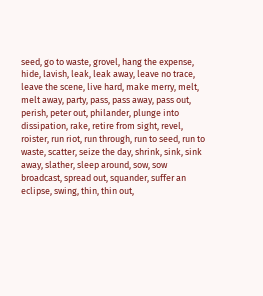seed, go to waste, grovel, hang the expense, hide, lavish, leak, leak away, leave no trace, leave the scene, live hard, make merry, melt, melt away, party, pass, pass away, pass out, perish, peter out, philander, plunge into dissipation, rake, retire from sight, revel, roister, run riot, run through, run to seed, run to waste, scatter, seize the day, shrink, sink, sink away, slather, sleep around, sow, sow broadcast, spread out, squander, suffer an eclipse, swing, thin, thin out,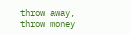throw away, throw money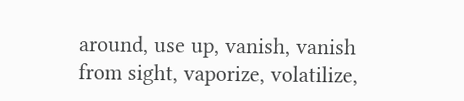around, use up, vanish, vanish from sight, vaporize, volatilize,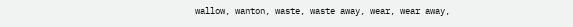wallow, wanton, waste, waste away, wear, wear away,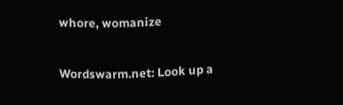whore, womanize

Wordswarm.net: Look up a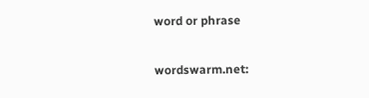word or phrase


wordswarm.net: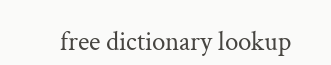free dictionary lookup